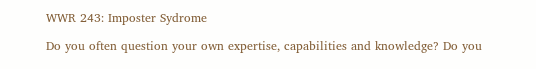WWR 243: Imposter Sydrome

Do you often question your own expertise, capabilities and knowledge? Do you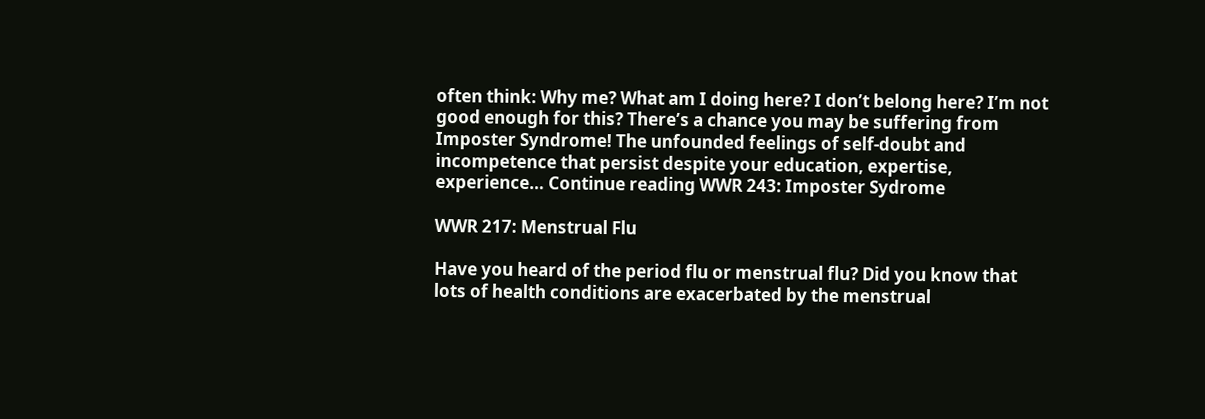often think: Why me? What am I doing here? I don’t belong here? I’m not good enough for this? There’s a chance you may be suffering from Imposter Syndrome! The unfounded feelings of self-doubt and incompetence that persist despite your education, expertise, experience… Continue reading WWR 243: Imposter Sydrome

WWR 217: Menstrual Flu

Have you heard of the period flu or menstrual flu? Did you know that lots of health conditions are exacerbated by the menstrual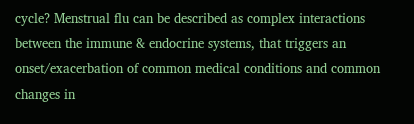cycle? Menstrual flu can be described as complex interactions between the immune & endocrine systems, that triggers an onset/exacerbation of common medical conditions and common changes in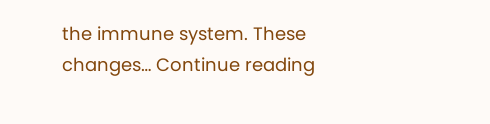the immune system. These changes… Continue reading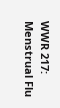WWR 217: Menstrual Flu